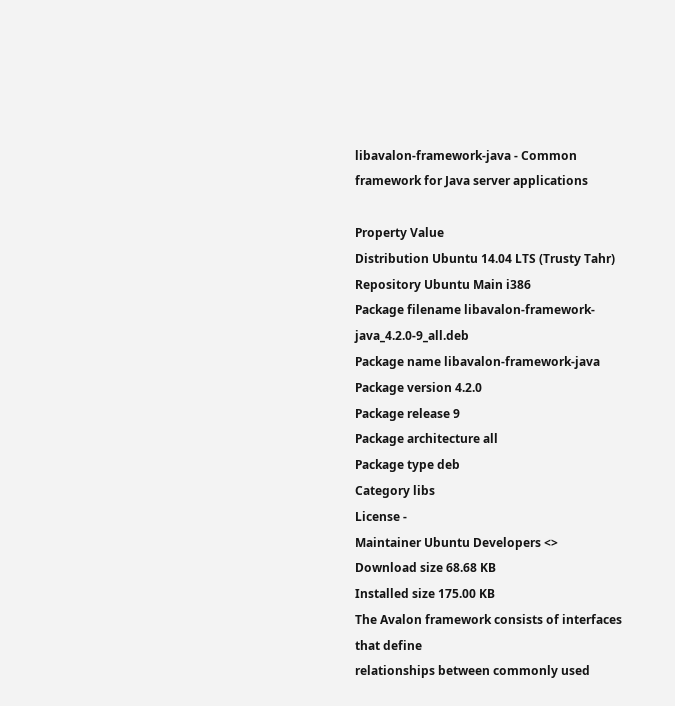libavalon-framework-java - Common framework for Java server applications

Property Value
Distribution Ubuntu 14.04 LTS (Trusty Tahr)
Repository Ubuntu Main i386
Package filename libavalon-framework-java_4.2.0-9_all.deb
Package name libavalon-framework-java
Package version 4.2.0
Package release 9
Package architecture all
Package type deb
Category libs
License -
Maintainer Ubuntu Developers <>
Download size 68.68 KB
Installed size 175.00 KB
The Avalon framework consists of interfaces that define
relationships between commonly used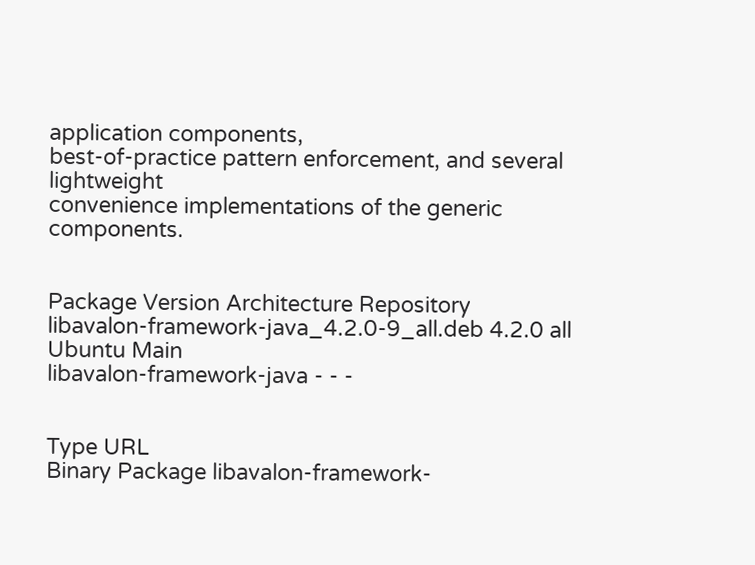application components,
best-of-practice pattern enforcement, and several lightweight
convenience implementations of the generic components.


Package Version Architecture Repository
libavalon-framework-java_4.2.0-9_all.deb 4.2.0 all Ubuntu Main
libavalon-framework-java - - -


Type URL
Binary Package libavalon-framework-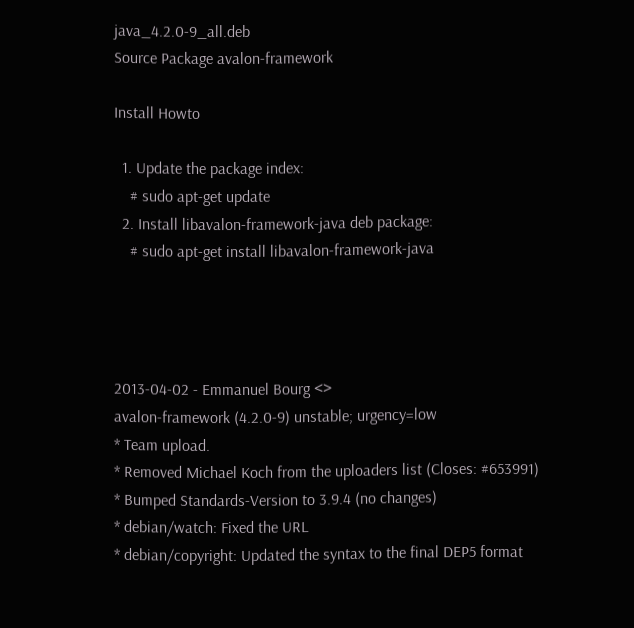java_4.2.0-9_all.deb
Source Package avalon-framework

Install Howto

  1. Update the package index:
    # sudo apt-get update
  2. Install libavalon-framework-java deb package:
    # sudo apt-get install libavalon-framework-java




2013-04-02 - Emmanuel Bourg <>
avalon-framework (4.2.0-9) unstable; urgency=low
* Team upload.
* Removed Michael Koch from the uploaders list (Closes: #653991)
* Bumped Standards-Version to 3.9.4 (no changes)
* debian/watch: Fixed the URL
* debian/copyright: Updated the syntax to the final DEP5 format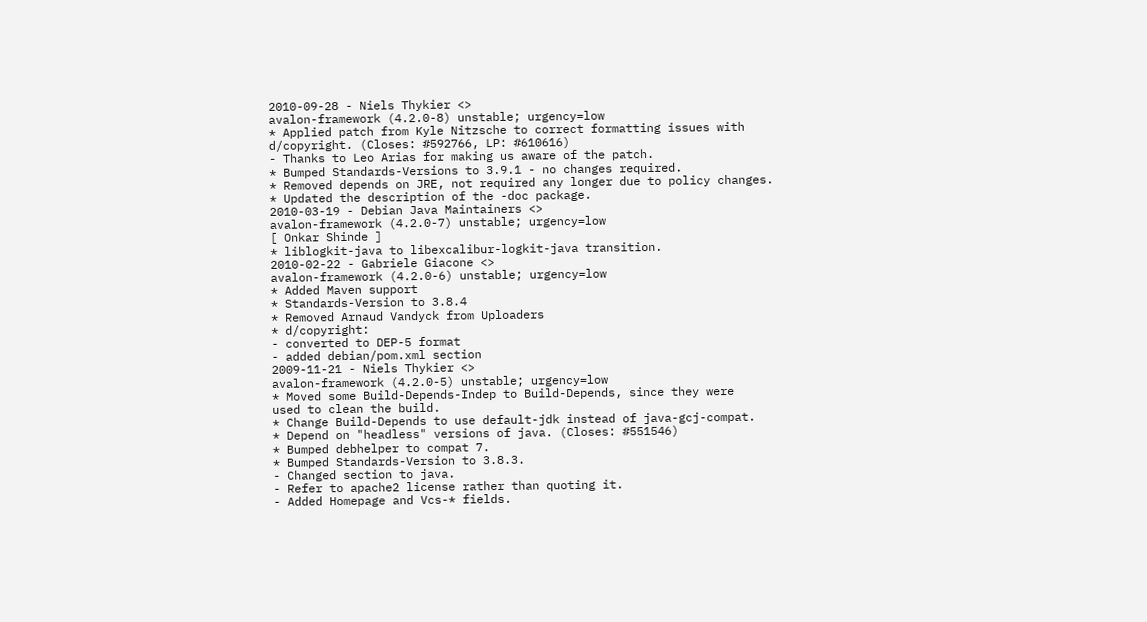2010-09-28 - Niels Thykier <>
avalon-framework (4.2.0-8) unstable; urgency=low
* Applied patch from Kyle Nitzsche to correct formatting issues with
d/copyright. (Closes: #592766, LP: #610616)
- Thanks to Leo Arias for making us aware of the patch.
* Bumped Standards-Versions to 3.9.1 - no changes required.
* Removed depends on JRE, not required any longer due to policy changes.
* Updated the description of the -doc package.
2010-03-19 - Debian Java Maintainers <>
avalon-framework (4.2.0-7) unstable; urgency=low
[ Onkar Shinde ]
* liblogkit-java to libexcalibur-logkit-java transition.
2010-02-22 - Gabriele Giacone <>
avalon-framework (4.2.0-6) unstable; urgency=low
* Added Maven support
* Standards-Version to 3.8.4
* Removed Arnaud Vandyck from Uploaders
* d/copyright:
- converted to DEP-5 format
- added debian/pom.xml section
2009-11-21 - Niels Thykier <>
avalon-framework (4.2.0-5) unstable; urgency=low
* Moved some Build-Depends-Indep to Build-Depends, since they were
used to clean the build.
* Change Build-Depends to use default-jdk instead of java-gcj-compat.
* Depend on "headless" versions of java. (Closes: #551546)
* Bumped debhelper to compat 7.
* Bumped Standards-Version to 3.8.3.
- Changed section to java.
- Refer to apache2 license rather than quoting it.
- Added Homepage and Vcs-* fields.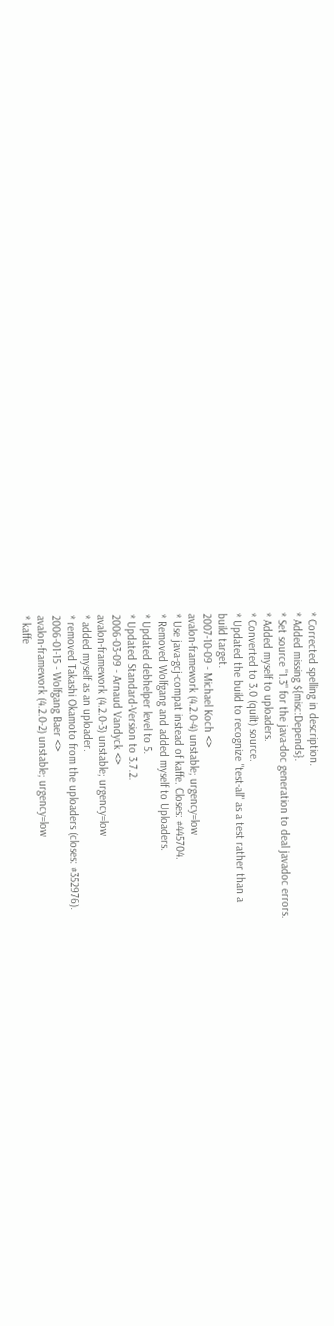* Corrected spelling in description.
* Added missing ${misc:Depends}.
* Set source "1.3" for the java-doc generation to deal javadoc errors.
* Added myself to uploaders.
* Converted to 3.0 (quilt) source.
* Updated the build to recognize "test-all" as a test rather than a
build target.
2007-10-09 - Michael Koch <>
avalon-framework (4.2.0-4) unstable; urgency=low
* Use java-gcj-compat instead of kaffe. Closes: #445704.
* Removed Wolfgang and added myself to Uploaders.
* Updated debhelper level to 5.
* Updated Standard-Version to 3.7.2.
2006-03-09 - Arnaud Vandyck <>
avalon-framework (4.2.0-3) unstable; urgency=low
* added myself as an uploader.
* removed Takashi Okamoto from the uploaders (closes: #352976).
2006-01-15 - Wolfgang Baer <>
avalon-framework (4.2.0-2) unstable; urgency=low
* kaffe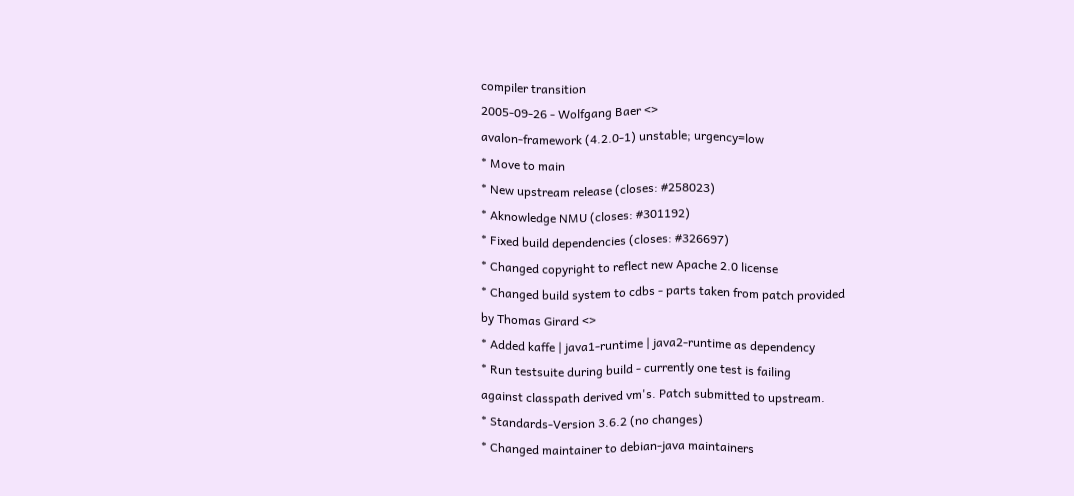compiler transition
2005-09-26 - Wolfgang Baer <>
avalon-framework (4.2.0-1) unstable; urgency=low
* Move to main
* New upstream release (closes: #258023)
* Aknowledge NMU (closes: #301192)
* Fixed build dependencies (closes: #326697)
* Changed copyright to reflect new Apache 2.0 license
* Changed build system to cdbs - parts taken from patch provided
by Thomas Girard <>
* Added kaffe | java1-runtime | java2-runtime as dependency
* Run testsuite during build - currently one test is failing
against classpath derived vm's. Patch submitted to upstream.
* Standards-Version 3.6.2 (no changes)
* Changed maintainer to debian-java maintainers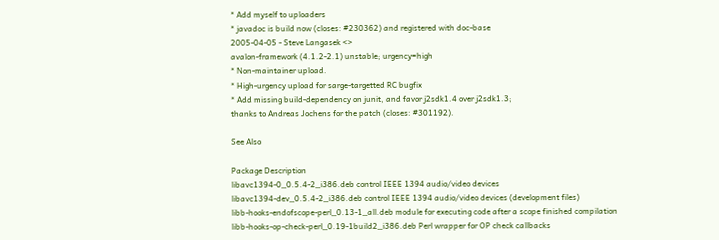* Add myself to uploaders
* javadoc is build now (closes: #230362) and registered with doc-base
2005-04-05 - Steve Langasek <>
avalon-framework (4.1.2-2.1) unstable; urgency=high
* Non-maintainer upload.
* High-urgency upload for sarge-targetted RC bugfix
* Add missing build-dependency on junit, and favor j2sdk1.4 over j2sdk1.3;
thanks to Andreas Jochens for the patch (closes: #301192).

See Also

Package Description
libavc1394-0_0.5.4-2_i386.deb control IEEE 1394 audio/video devices
libavc1394-dev_0.5.4-2_i386.deb control IEEE 1394 audio/video devices (development files)
libb-hooks-endofscope-perl_0.13-1_all.deb module for executing code after a scope finished compilation
libb-hooks-op-check-perl_0.19-1build2_i386.deb Perl wrapper for OP check callbacks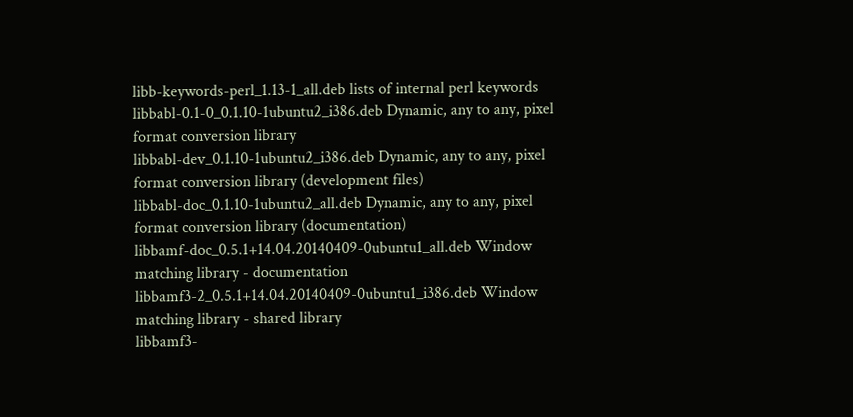libb-keywords-perl_1.13-1_all.deb lists of internal perl keywords
libbabl-0.1-0_0.1.10-1ubuntu2_i386.deb Dynamic, any to any, pixel format conversion library
libbabl-dev_0.1.10-1ubuntu2_i386.deb Dynamic, any to any, pixel format conversion library (development files)
libbabl-doc_0.1.10-1ubuntu2_all.deb Dynamic, any to any, pixel format conversion library (documentation)
libbamf-doc_0.5.1+14.04.20140409-0ubuntu1_all.deb Window matching library - documentation
libbamf3-2_0.5.1+14.04.20140409-0ubuntu1_i386.deb Window matching library - shared library
libbamf3-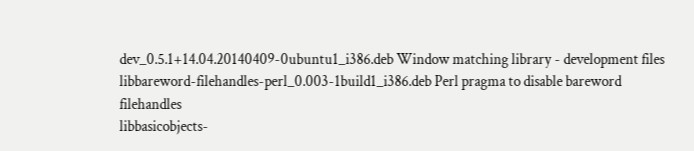dev_0.5.1+14.04.20140409-0ubuntu1_i386.deb Window matching library - development files
libbareword-filehandles-perl_0.003-1build1_i386.deb Perl pragma to disable bareword filehandles
libbasicobjects-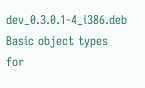dev_0.3.0.1-4_i386.deb Basic object types for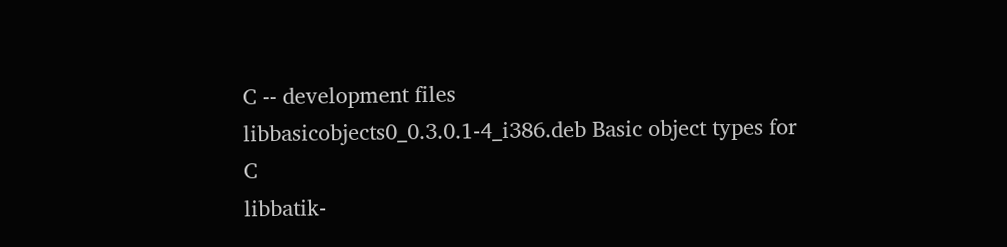C -- development files
libbasicobjects0_0.3.0.1-4_i386.deb Basic object types for C
libbatik-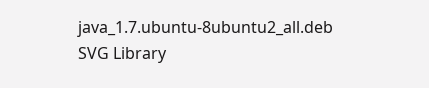java_1.7.ubuntu-8ubuntu2_all.deb SVG Library